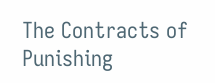The Contracts of Punishing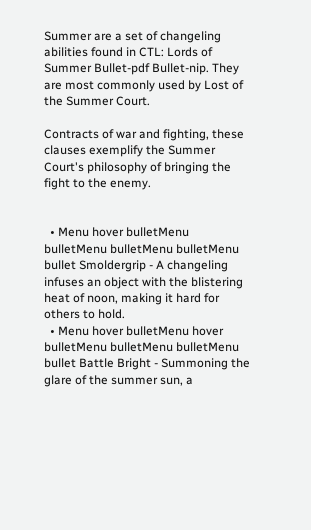Summer are a set of changeling abilities found in CTL: Lords of Summer Bullet-pdf Bullet-nip. They are most commonly used by Lost of the Summer Court.

Contracts of war and fighting, these clauses exemplify the Summer Court's philosophy of bringing the fight to the enemy.


  • Menu hover bulletMenu bulletMenu bulletMenu bulletMenu bullet Smoldergrip - A changeling infuses an object with the blistering heat of noon, making it hard for others to hold.
  • Menu hover bulletMenu hover bulletMenu bulletMenu bulletMenu bullet Battle Bright - Summoning the glare of the summer sun, a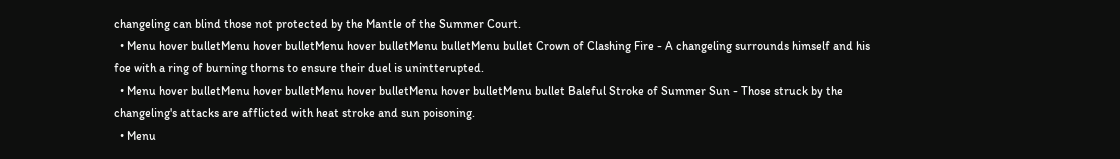changeling can blind those not protected by the Mantle of the Summer Court.
  • Menu hover bulletMenu hover bulletMenu hover bulletMenu bulletMenu bullet Crown of Clashing Fire - A changeling surrounds himself and his foe with a ring of burning thorns to ensure their duel is unintterupted.
  • Menu hover bulletMenu hover bulletMenu hover bulletMenu hover bulletMenu bullet Baleful Stroke of Summer Sun - Those struck by the changeling's attacks are afflicted with heat stroke and sun poisoning.
  • Menu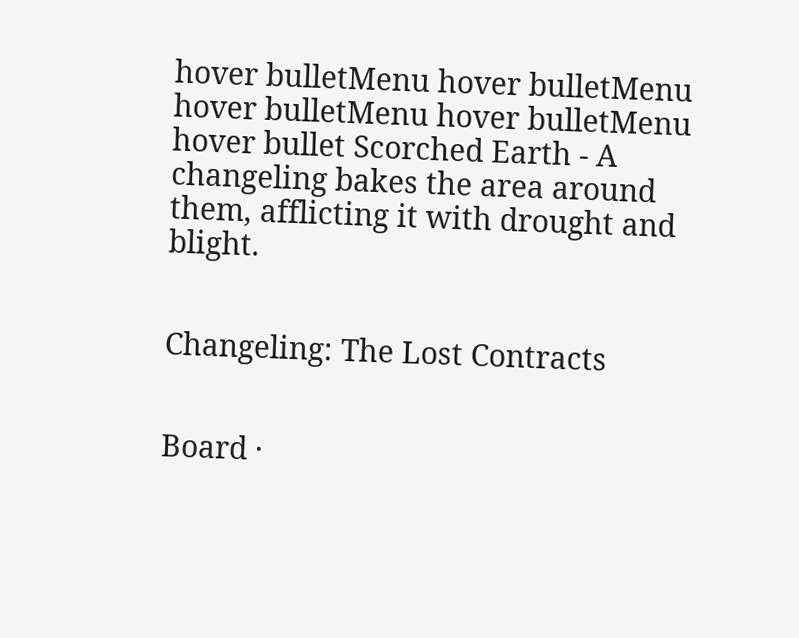hover bulletMenu hover bulletMenu hover bulletMenu hover bulletMenu hover bullet Scorched Earth - A changeling bakes the area around them, afflicting it with drought and blight.


Changeling: The Lost Contracts


Board ·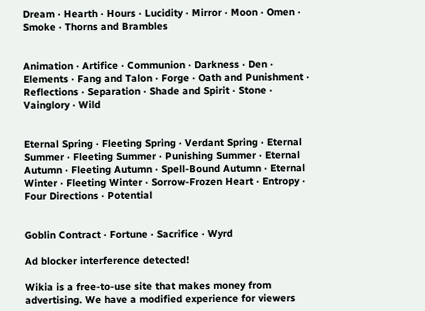Dream · Hearth · Hours · Lucidity · Mirror · Moon · Omen · Smoke · Thorns and Brambles


Animation · Artifice · Communion · Darkness · Den · Elements · Fang and Talon · Forge · Oath and Punishment · Reflections · Separation · Shade and Spirit · Stone · Vainglory · Wild


Eternal Spring · Fleeting Spring · Verdant Spring · Eternal Summer · Fleeting Summer · Punishing Summer · Eternal Autumn · Fleeting Autumn · Spell-Bound Autumn · Eternal Winter · Fleeting Winter · Sorrow-Frozen Heart · Entropy · Four Directions · Potential


Goblin Contract · Fortune · Sacrifice · Wyrd

Ad blocker interference detected!

Wikia is a free-to-use site that makes money from advertising. We have a modified experience for viewers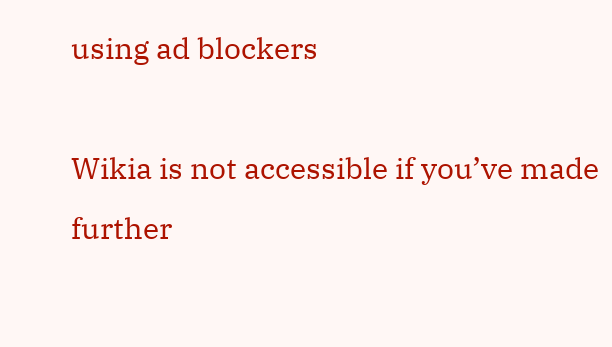using ad blockers

Wikia is not accessible if you’ve made further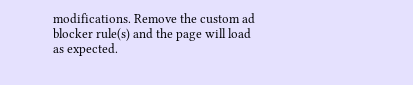modifications. Remove the custom ad blocker rule(s) and the page will load as expected.